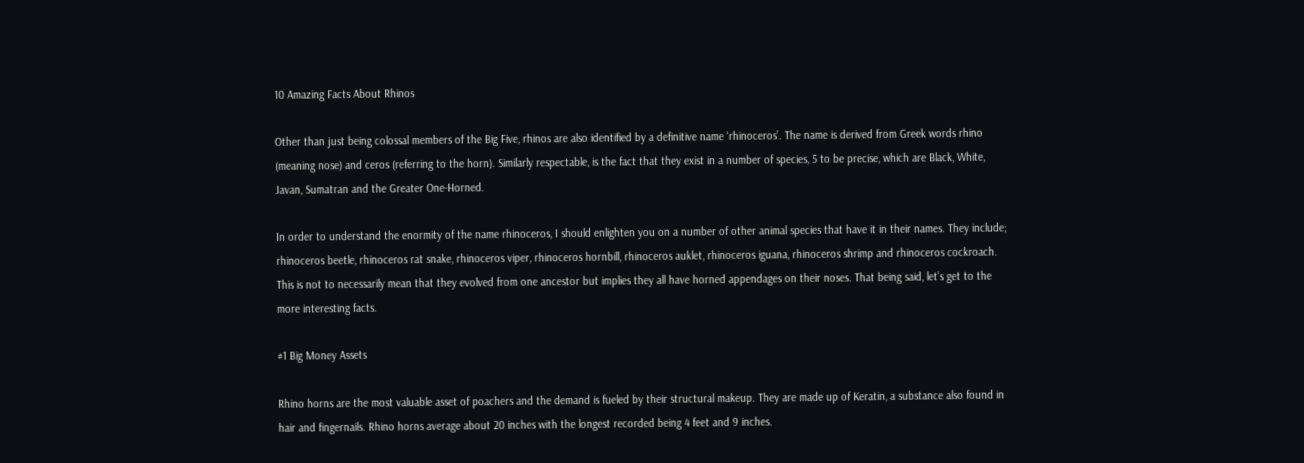10 Amazing Facts About Rhinos

Other than just being colossal members of the Big Five, rhinos are also identified by a definitive name ‘rhinoceros’. The name is derived from Greek words rhino (meaning nose) and ceros (referring to the horn). Similarly respectable, is the fact that they exist in a number of species, 5 to be precise, which are Black, White, Javan, Sumatran and the Greater One-Horned.

In order to understand the enormity of the name rhinoceros, I should enlighten you on a number of other animal species that have it in their names. They include; rhinoceros beetle, rhinoceros rat snake, rhinoceros viper, rhinoceros hornbill, rhinoceros auklet, rhinoceros iguana, rhinoceros shrimp and rhinoceros cockroach. This is not to necessarily mean that they evolved from one ancestor but implies they all have horned appendages on their noses. That being said, let’s get to the more interesting facts.

#1 Big Money Assets

Rhino horns are the most valuable asset of poachers and the demand is fueled by their structural makeup. They are made up of Keratin, a substance also found in hair and fingernails. Rhino horns average about 20 inches with the longest recorded being 4 feet and 9 inches.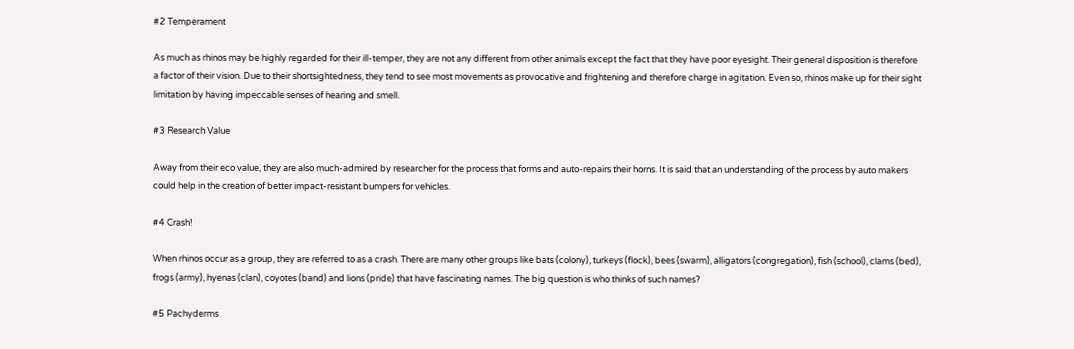#2 Temperament

As much as rhinos may be highly regarded for their ill-temper, they are not any different from other animals except the fact that they have poor eyesight. Their general disposition is therefore a factor of their vision. Due to their shortsightedness, they tend to see most movements as provocative and frightening and therefore charge in agitation. Even so, rhinos make up for their sight limitation by having impeccable senses of hearing and smell.

#3 Research Value

Away from their eco value, they are also much-admired by researcher for the process that forms and auto-repairs their horns. It is said that an understanding of the process by auto makers could help in the creation of better impact-resistant bumpers for vehicles.

#4 Crash!

When rhinos occur as a group, they are referred to as a crash. There are many other groups like bats (colony), turkeys (flock), bees (swarm), alligators (congregation), fish (school), clams (bed), frogs (army), hyenas (clan), coyotes (band) and lions (pride) that have fascinating names. The big question is who thinks of such names?

#5 Pachyderms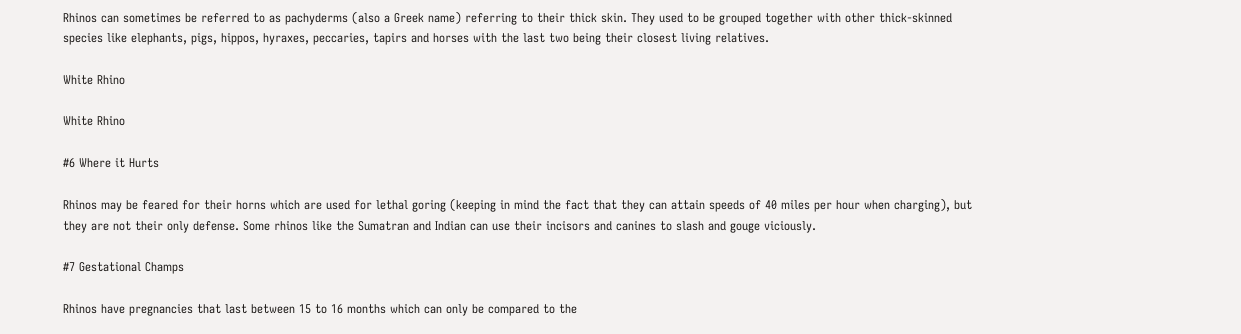Rhinos can sometimes be referred to as pachyderms (also a Greek name) referring to their thick skin. They used to be grouped together with other thick-skinned species like elephants, pigs, hippos, hyraxes, peccaries, tapirs and horses with the last two being their closest living relatives.

White Rhino

White Rhino

#6 Where it Hurts

Rhinos may be feared for their horns which are used for lethal goring (keeping in mind the fact that they can attain speeds of 40 miles per hour when charging), but they are not their only defense. Some rhinos like the Sumatran and Indian can use their incisors and canines to slash and gouge viciously.

#7 Gestational Champs

Rhinos have pregnancies that last between 15 to 16 months which can only be compared to the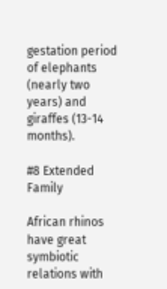gestation period of elephants (nearly two years) and giraffes (13-14 months).

#8 Extended Family

African rhinos have great symbiotic relations with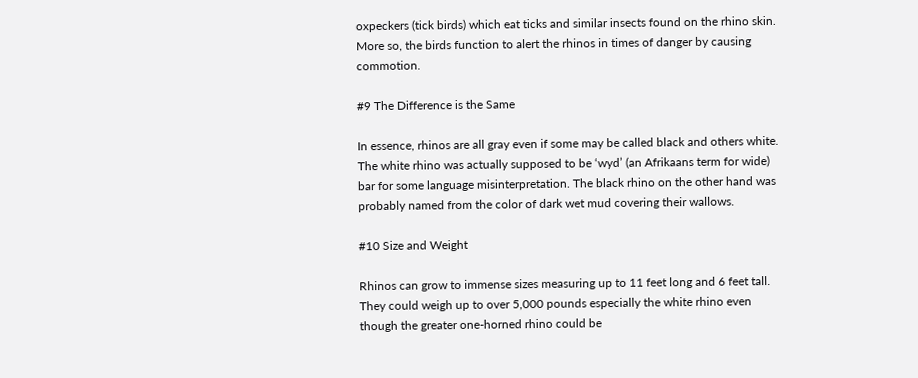oxpeckers (tick birds) which eat ticks and similar insects found on the rhino skin. More so, the birds function to alert the rhinos in times of danger by causing commotion.

#9 The Difference is the Same

In essence, rhinos are all gray even if some may be called black and others white. The white rhino was actually supposed to be ‘wyd’ (an Afrikaans term for wide) bar for some language misinterpretation. The black rhino on the other hand was probably named from the color of dark wet mud covering their wallows.

#10 Size and Weight

Rhinos can grow to immense sizes measuring up to 11 feet long and 6 feet tall. They could weigh up to over 5,000 pounds especially the white rhino even though the greater one-horned rhino could be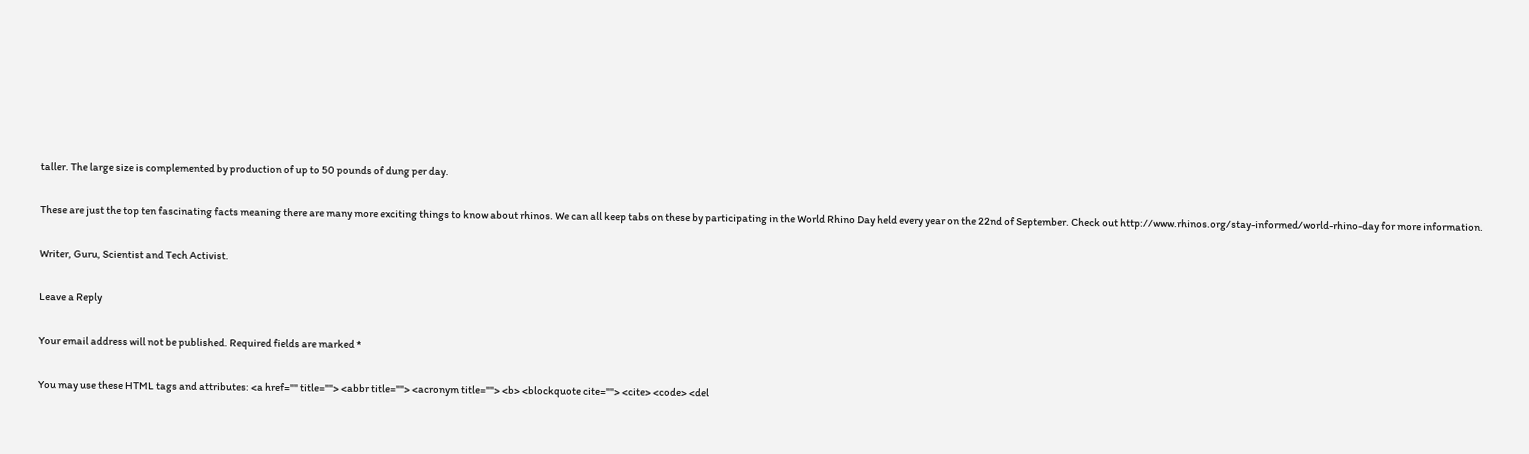taller. The large size is complemented by production of up to 50 pounds of dung per day.

These are just the top ten fascinating facts meaning there are many more exciting things to know about rhinos. We can all keep tabs on these by participating in the World Rhino Day held every year on the 22nd of September. Check out http://www.rhinos.org/stay-informed/world-rhino-day for more information.

Writer, Guru, Scientist and Tech Activist.

Leave a Reply

Your email address will not be published. Required fields are marked *

You may use these HTML tags and attributes: <a href="" title=""> <abbr title=""> <acronym title=""> <b> <blockquote cite=""> <cite> <code> <del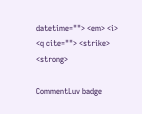datetime=""> <em> <i> <q cite=""> <strike> <strong>

CommentLuv badge